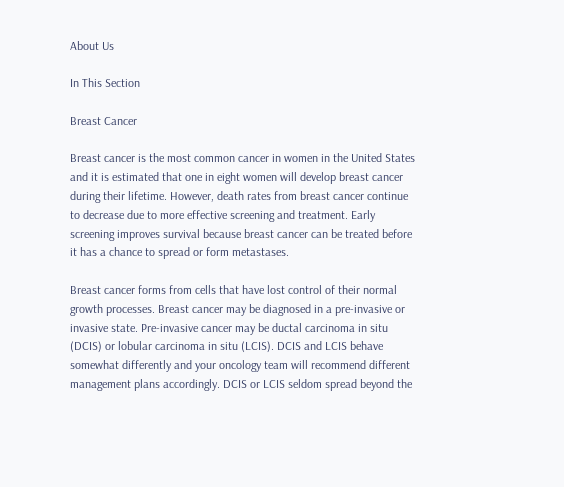About Us

In This Section

Breast Cancer

Breast cancer is the most common cancer in women in the United States and it is estimated that one in eight women will develop breast cancer during their lifetime. However, death rates from breast cancer continue to decrease due to more effective screening and treatment. Early screening improves survival because breast cancer can be treated before it has a chance to spread or form metastases.

Breast cancer forms from cells that have lost control of their normal growth processes. Breast cancer may be diagnosed in a pre-invasive or invasive state. Pre-invasive cancer may be ductal carcinoma in situ (DCIS) or lobular carcinoma in situ (LCIS). DCIS and LCIS behave somewhat differently and your oncology team will recommend different management plans accordingly. DCIS or LCIS seldom spread beyond the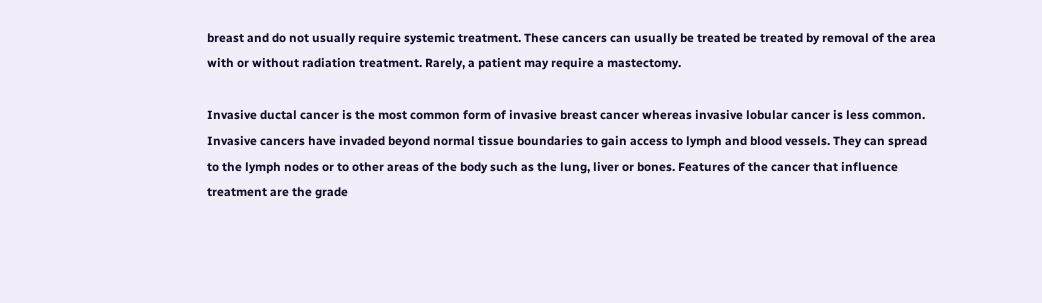breast and do not usually require systemic treatment. These cancers can usually be treated be treated by removal of the area with or without radiation treatment. Rarely, a patient may require a mastectomy.

Invasive ductal cancer is the most common form of invasive breast cancer whereas invasive lobular cancer is less common. Invasive cancers have invaded beyond normal tissue boundaries to gain access to lymph and blood vessels. They can spread to the lymph nodes or to other areas of the body such as the lung, liver or bones. Features of the cancer that influence treatment are the grade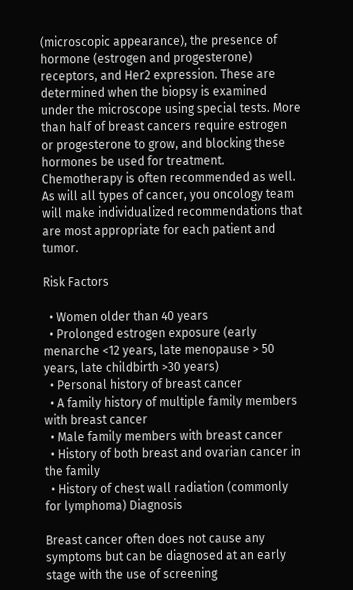(microscopic appearance), the presence of hormone (estrogen and progesterone) receptors, and Her2 expression. These are determined when the biopsy is examined under the microscope using special tests. More than half of breast cancers require estrogen or progesterone to grow, and blocking these hormones be used for treatment. Chemotherapy is often recommended as well. As will all types of cancer, you oncology team will make individualized recommendations that are most appropriate for each patient and tumor.

Risk Factors

  • Women older than 40 years
  • Prolonged estrogen exposure (early menarche <12 years, late menopause > 50 years, late childbirth >30 years)
  • Personal history of breast cancer
  • A family history of multiple family members with breast cancer
  • Male family members with breast cancer
  • History of both breast and ovarian cancer in the family
  • History of chest wall radiation (commonly for lymphoma) Diagnosis

Breast cancer often does not cause any symptoms but can be diagnosed at an early stage with the use of screening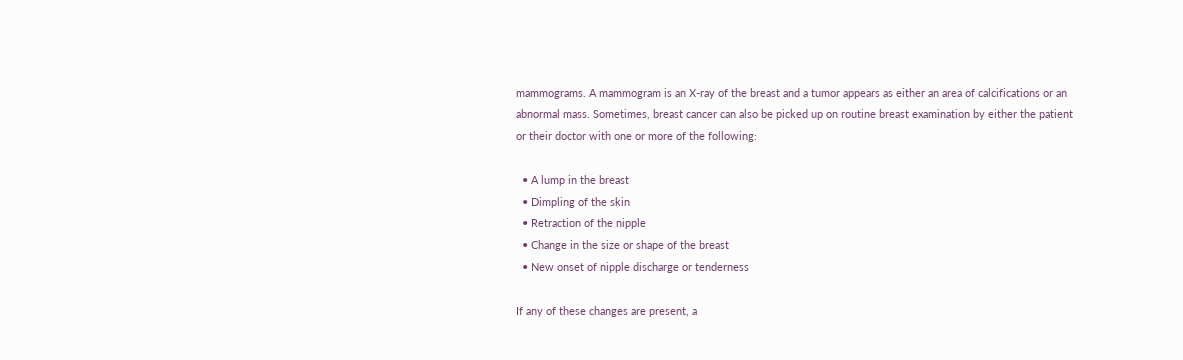mammograms. A mammogram is an X-ray of the breast and a tumor appears as either an area of calcifications or an abnormal mass. Sometimes, breast cancer can also be picked up on routine breast examination by either the patient or their doctor with one or more of the following:

  • A lump in the breast
  • Dimpling of the skin
  • Retraction of the nipple
  • Change in the size or shape of the breast
  • New onset of nipple discharge or tenderness

If any of these changes are present, a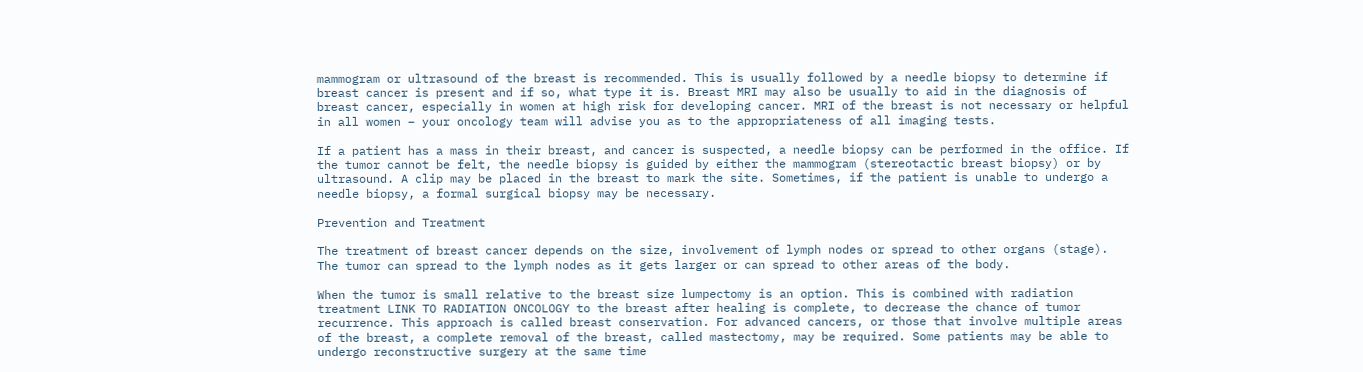mammogram or ultrasound of the breast is recommended. This is usually followed by a needle biopsy to determine if breast cancer is present and if so, what type it is. Breast MRI may also be usually to aid in the diagnosis of breast cancer, especially in women at high risk for developing cancer. MRI of the breast is not necessary or helpful in all women – your oncology team will advise you as to the appropriateness of all imaging tests.

If a patient has a mass in their breast, and cancer is suspected, a needle biopsy can be performed in the office. If the tumor cannot be felt, the needle biopsy is guided by either the mammogram (stereotactic breast biopsy) or by ultrasound. A clip may be placed in the breast to mark the site. Sometimes, if the patient is unable to undergo a needle biopsy, a formal surgical biopsy may be necessary.

Prevention and Treatment

The treatment of breast cancer depends on the size, involvement of lymph nodes or spread to other organs (stage). The tumor can spread to the lymph nodes as it gets larger or can spread to other areas of the body.

When the tumor is small relative to the breast size lumpectomy is an option. This is combined with radiation treatment LINK TO RADIATION ONCOLOGY to the breast after healing is complete, to decrease the chance of tumor recurrence. This approach is called breast conservation. For advanced cancers, or those that involve multiple areas of the breast, a complete removal of the breast, called mastectomy, may be required. Some patients may be able to undergo reconstructive surgery at the same time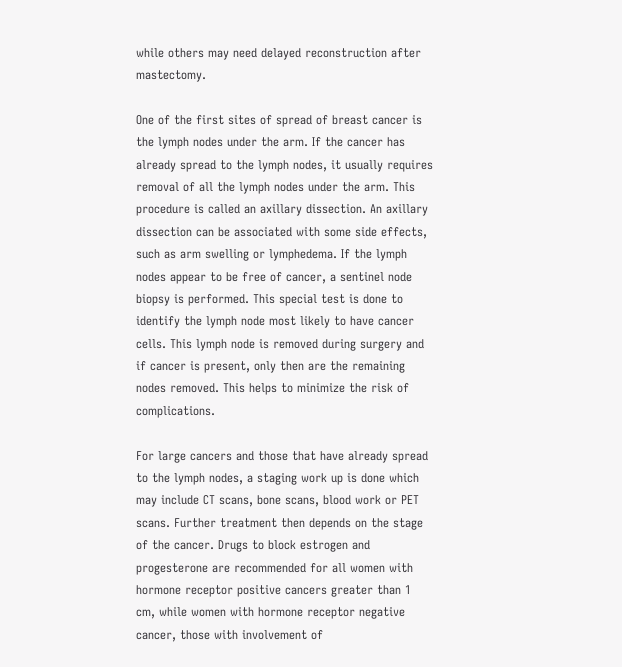while others may need delayed reconstruction after mastectomy.

One of the first sites of spread of breast cancer is the lymph nodes under the arm. If the cancer has already spread to the lymph nodes, it usually requires removal of all the lymph nodes under the arm. This procedure is called an axillary dissection. An axillary dissection can be associated with some side effects, such as arm swelling or lymphedema. If the lymph nodes appear to be free of cancer, a sentinel node biopsy is performed. This special test is done to identify the lymph node most likely to have cancer cells. This lymph node is removed during surgery and if cancer is present, only then are the remaining nodes removed. This helps to minimize the risk of complications.

For large cancers and those that have already spread to the lymph nodes, a staging work up is done which may include CT scans, bone scans, blood work or PET scans. Further treatment then depends on the stage of the cancer. Drugs to block estrogen and progesterone are recommended for all women with hormone receptor positive cancers greater than 1 cm, while women with hormone receptor negative cancer, those with involvement of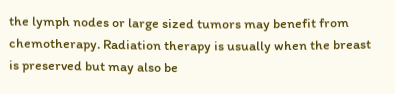the lymph nodes or large sized tumors may benefit from chemotherapy. Radiation therapy is usually when the breast is preserved but may also be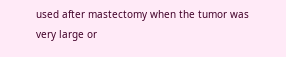used after mastectomy when the tumor was very large or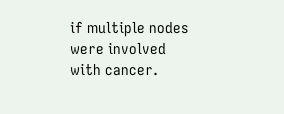if multiple nodes were involved with cancer.